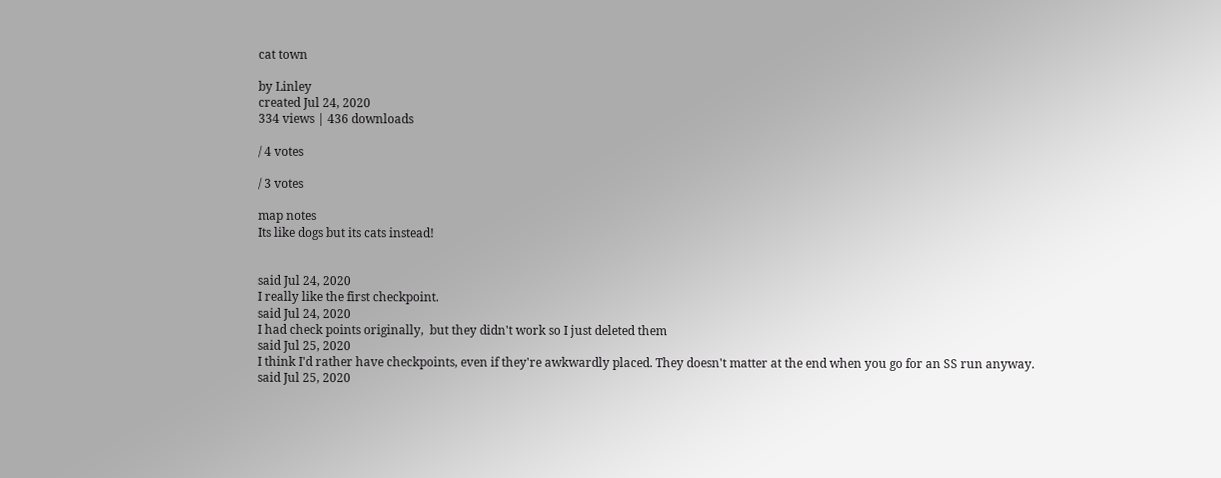cat town

by Linley
created Jul 24, 2020
334 views | 436 downloads

/ 4 votes

/ 3 votes

map notes
Its like dogs but its cats instead!


said Jul 24, 2020
I really like the first checkpoint.
said Jul 24, 2020
I had check points originally,  but they didn't work so I just deleted them
said Jul 25, 2020
I think I'd rather have checkpoints, even if they're awkwardly placed. They doesn't matter at the end when you go for an SS run anyway.
said Jul 25, 2020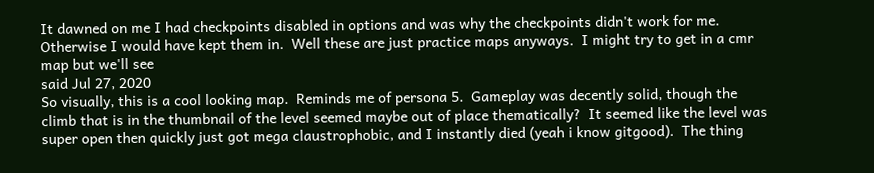It dawned on me I had checkpoints disabled in options and was why the checkpoints didn't work for me.  Otherwise I would have kept them in.  Well these are just practice maps anyways.  I might try to get in a cmr map but we'll see
said Jul 27, 2020
So visually, this is a cool looking map.  Reminds me of persona 5.  Gameplay was decently solid, though the climb that is in the thumbnail of the level seemed maybe out of place thematically?  It seemed like the level was super open then quickly just got mega claustrophobic, and I instantly died (yeah i know gitgood).  The thing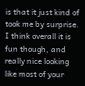is that it just kind of took me by surprise.  I think overall it is fun though, and really nice looking like most of your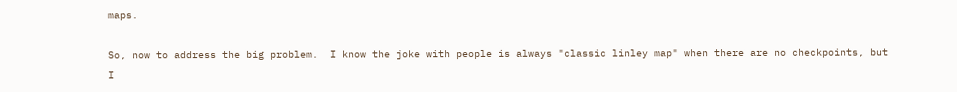maps.

So, now to address the big problem.  I know the joke with people is always "classic linley map" when there are no checkpoints, but I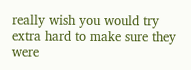really wish you would try extra hard to make sure they were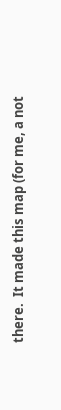there.  It made this map (for me, a not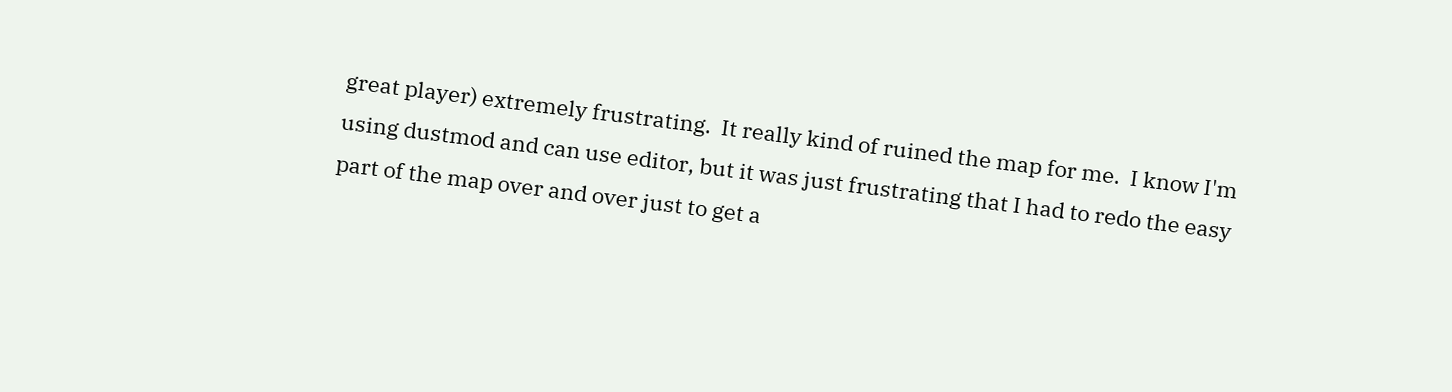great player) extremely frustrating.  It really kind of ruined the map for me.  I know I'm using dustmod and can use editor, but it was just frustrating that I had to redo the easy part of the map over and over just to get a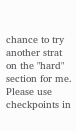chance to try another strat on the "hard" section for me.  Please use checkpoints in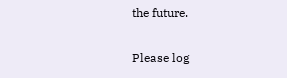the future.

Please log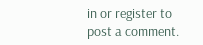in or register to post a comment.